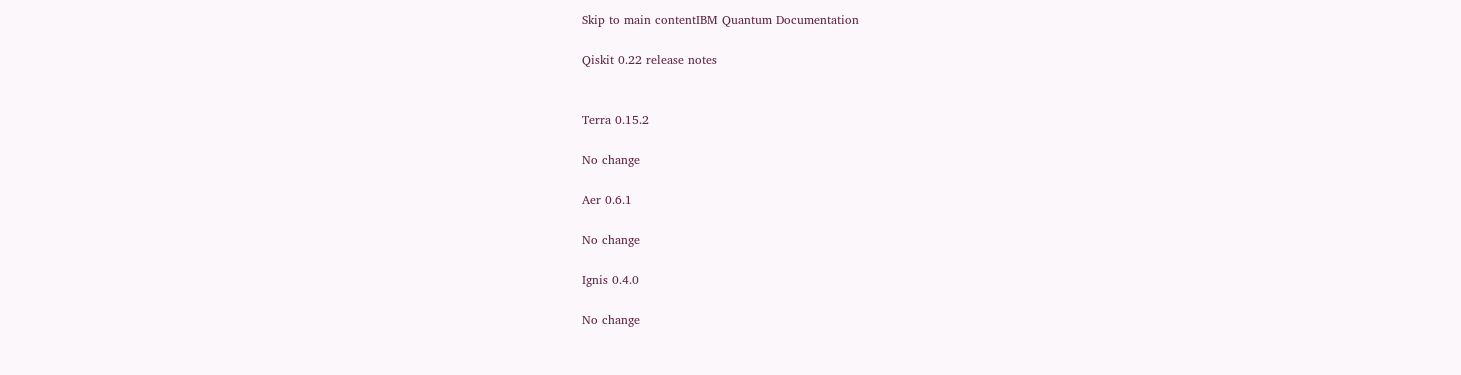Skip to main contentIBM Quantum Documentation

Qiskit 0.22 release notes


Terra 0.15.2

No change

Aer 0.6.1

No change

Ignis 0.4.0

No change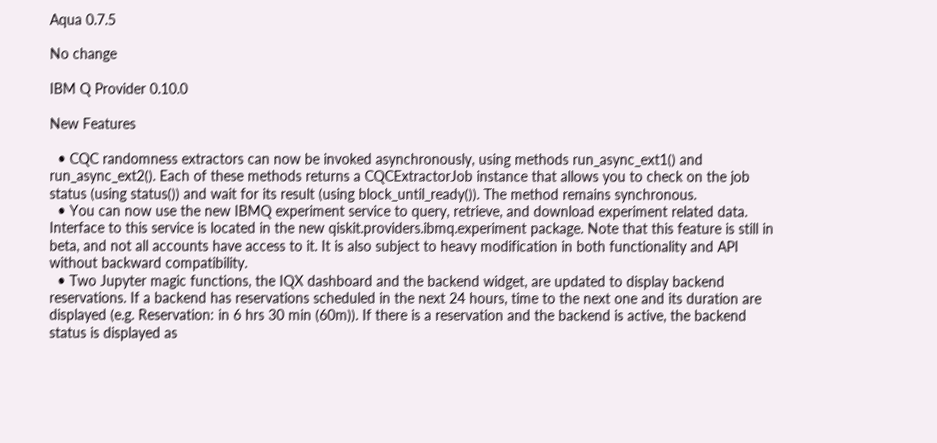Aqua 0.7.5

No change

IBM Q Provider 0.10.0

New Features

  • CQC randomness extractors can now be invoked asynchronously, using methods run_async_ext1() and run_async_ext2(). Each of these methods returns a CQCExtractorJob instance that allows you to check on the job status (using status()) and wait for its result (using block_until_ready()). The method remains synchronous.
  • You can now use the new IBMQ experiment service to query, retrieve, and download experiment related data. Interface to this service is located in the new qiskit.providers.ibmq.experiment package. Note that this feature is still in beta, and not all accounts have access to it. It is also subject to heavy modification in both functionality and API without backward compatibility.
  • Two Jupyter magic functions, the IQX dashboard and the backend widget, are updated to display backend reservations. If a backend has reservations scheduled in the next 24 hours, time to the next one and its duration are displayed (e.g. Reservation: in 6 hrs 30 min (60m)). If there is a reservation and the backend is active, the backend status is displayed as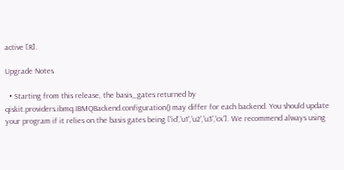active [R].

Upgrade Notes

  • Starting from this release, the basis_gates returned by qiskit.providers.ibmq.IBMQBackend.configuration() may differ for each backend. You should update your program if it relies on the basis gates being ['id','u1','u2','u3','cx']. We recommend always using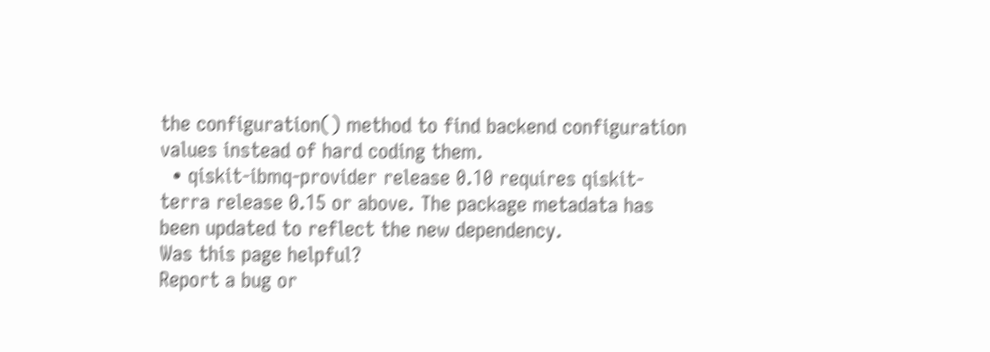the configuration() method to find backend configuration values instead of hard coding them.
  • qiskit-ibmq-provider release 0.10 requires qiskit-terra release 0.15 or above. The package metadata has been updated to reflect the new dependency.
Was this page helpful?
Report a bug or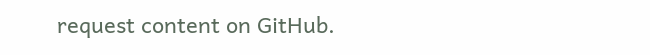request content on GitHub.